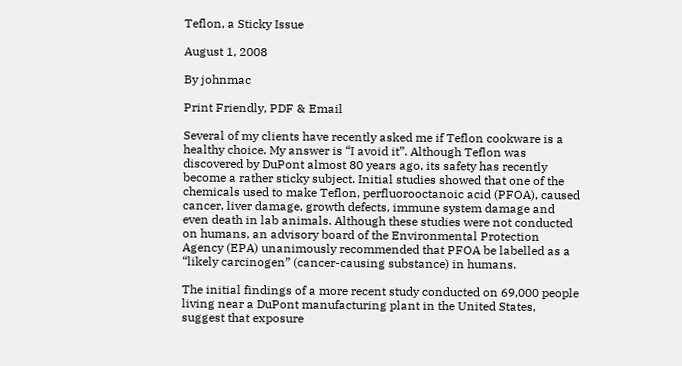Teflon, a Sticky Issue

August 1, 2008

By johnmac

Print Friendly, PDF & Email

Several of my clients have recently asked me if Teflon cookware is a healthy choice. My answer is “I avoid it”. Although Teflon was discovered by DuPont almost 80 years ago, its safety has recently become a rather sticky subject. Initial studies showed that one of the chemicals used to make Teflon, perfluorooctanoic acid (PFOA), caused cancer, liver damage, growth defects, immune system damage and even death in lab animals. Although these studies were not conducted on humans, an advisory board of the Environmental Protection Agency (EPA) unanimously recommended that PFOA be labelled as a “likely carcinogen” (cancer-causing substance) in humans.

The initial findings of a more recent study conducted on 69,000 people living near a DuPont manufacturing plant in the United States, suggest that exposure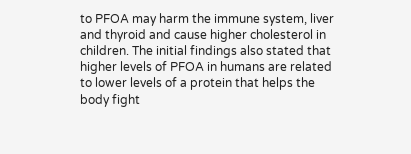to PFOA may harm the immune system, liver and thyroid and cause higher cholesterol in children. The initial findings also stated that higher levels of PFOA in humans are related to lower levels of a protein that helps the body fight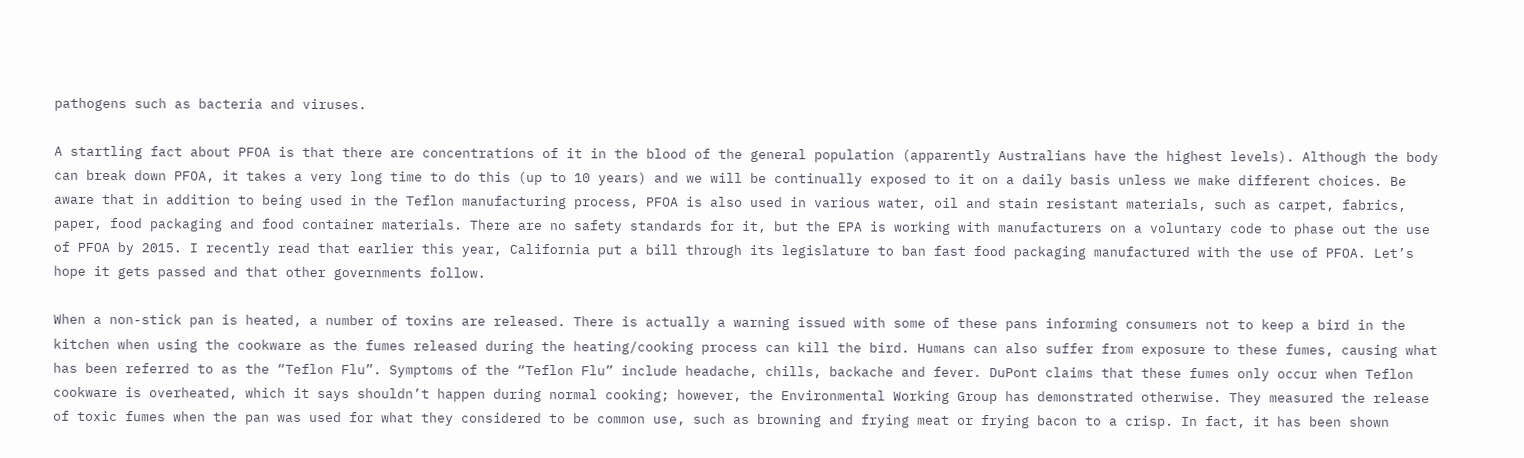pathogens such as bacteria and viruses.

A startling fact about PFOA is that there are concentrations of it in the blood of the general population (apparently Australians have the highest levels). Although the body can break down PFOA, it takes a very long time to do this (up to 10 years) and we will be continually exposed to it on a daily basis unless we make different choices. Be aware that in addition to being used in the Teflon manufacturing process, PFOA is also used in various water, oil and stain resistant materials, such as carpet, fabrics, paper, food packaging and food container materials. There are no safety standards for it, but the EPA is working with manufacturers on a voluntary code to phase out the use of PFOA by 2015. I recently read that earlier this year, California put a bill through its legislature to ban fast food packaging manufactured with the use of PFOA. Let’s hope it gets passed and that other governments follow.

When a non-stick pan is heated, a number of toxins are released. There is actually a warning issued with some of these pans informing consumers not to keep a bird in the kitchen when using the cookware as the fumes released during the heating/cooking process can kill the bird. Humans can also suffer from exposure to these fumes, causing what has been referred to as the “Teflon Flu”. Symptoms of the “Teflon Flu” include headache, chills, backache and fever. DuPont claims that these fumes only occur when Teflon cookware is overheated, which it says shouldn’t happen during normal cooking; however, the Environmental Working Group has demonstrated otherwise. They measured the release of toxic fumes when the pan was used for what they considered to be common use, such as browning and frying meat or frying bacon to a crisp. In fact, it has been shown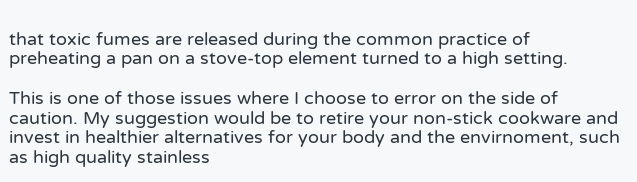that toxic fumes are released during the common practice of preheating a pan on a stove-top element turned to a high setting.

This is one of those issues where I choose to error on the side of caution. My suggestion would be to retire your non-stick cookware and invest in healthier alternatives for your body and the envirnoment, such as high quality stainless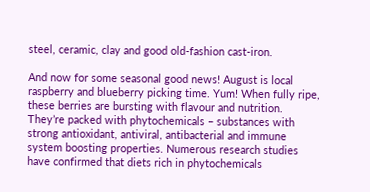steel, ceramic, clay and good old-fashion cast-iron.

And now for some seasonal good news! August is local raspberry and blueberry picking time. Yum! When fully ripe, these berries are bursting with flavour and nutrition. They’re packed with phytochemicals – substances with strong antioxidant, antiviral, antibacterial and immune system boosting properties. Numerous research studies have confirmed that diets rich in phytochemicals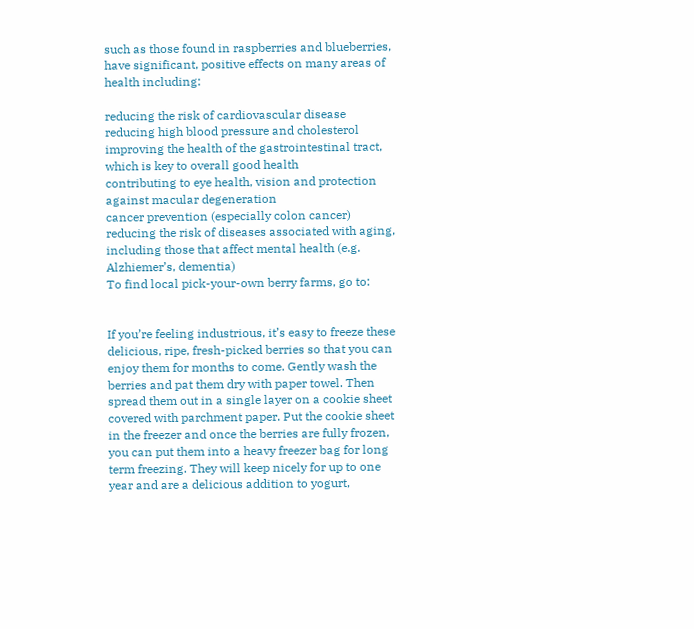such as those found in raspberries and blueberries, have significant, positive effects on many areas of health including:

reducing the risk of cardiovascular disease
reducing high blood pressure and cholesterol
improving the health of the gastrointestinal tract, which is key to overall good health
contributing to eye health, vision and protection against macular degeneration
cancer prevention (especially colon cancer)
reducing the risk of diseases associated with aging, including those that affect mental health (e.g. Alzhiemer’s, dementia)
To find local pick-your-own berry farms, go to:


If you’re feeling industrious, it’s easy to freeze these delicious, ripe, fresh-picked berries so that you can enjoy them for months to come. Gently wash the berries and pat them dry with paper towel. Then spread them out in a single layer on a cookie sheet covered with parchment paper. Put the cookie sheet in the freezer and once the berries are fully frozen, you can put them into a heavy freezer bag for long term freezing. They will keep nicely for up to one year and are a delicious addition to yogurt,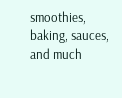smoothies, baking, sauces, and much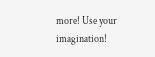more! Use your imagination!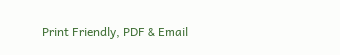Print Friendly, PDF & Email